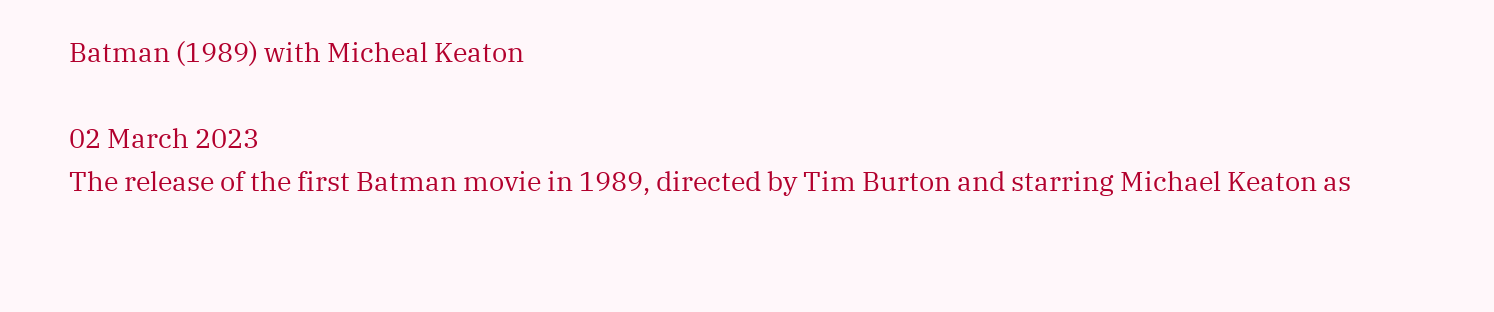Batman (1989) with Micheal Keaton

02 March 2023
The release of the first Batman movie in 1989, directed by Tim Burton and starring Michael Keaton as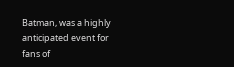Batman, was a highly anticipated event for fans of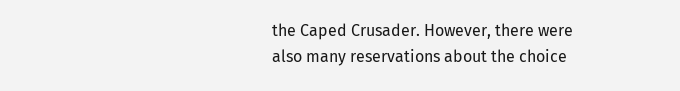the Caped Crusader. However, there were also many reservations about the choice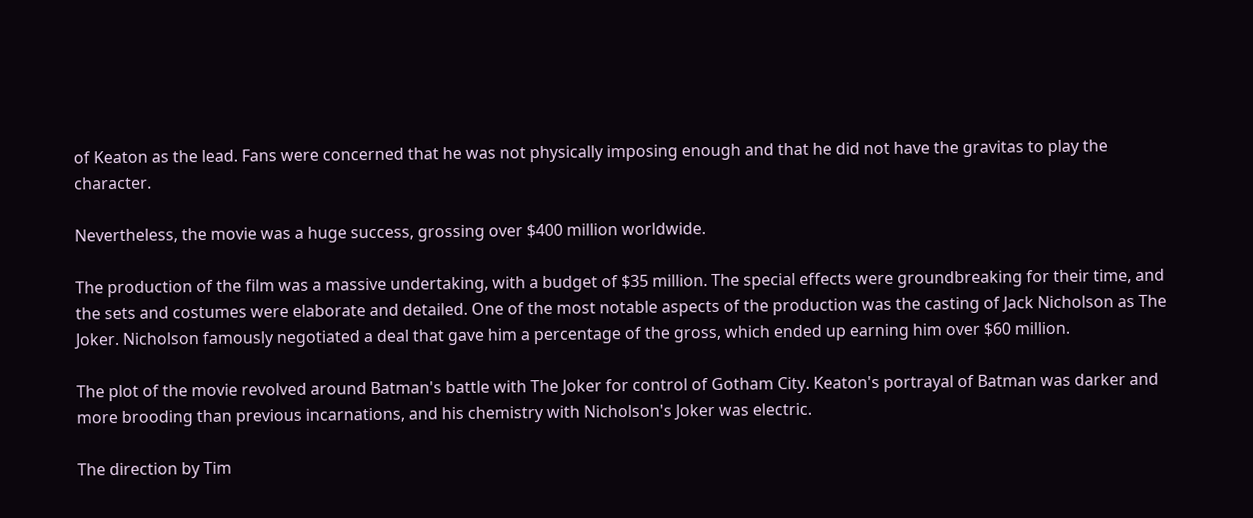of Keaton as the lead. Fans were concerned that he was not physically imposing enough and that he did not have the gravitas to play the character.

Nevertheless, the movie was a huge success, grossing over $400 million worldwide.

The production of the film was a massive undertaking, with a budget of $35 million. The special effects were groundbreaking for their time, and the sets and costumes were elaborate and detailed. One of the most notable aspects of the production was the casting of Jack Nicholson as The Joker. Nicholson famously negotiated a deal that gave him a percentage of the gross, which ended up earning him over $60 million.

The plot of the movie revolved around Batman's battle with The Joker for control of Gotham City. Keaton's portrayal of Batman was darker and more brooding than previous incarnations, and his chemistry with Nicholson's Joker was electric.

The direction by Tim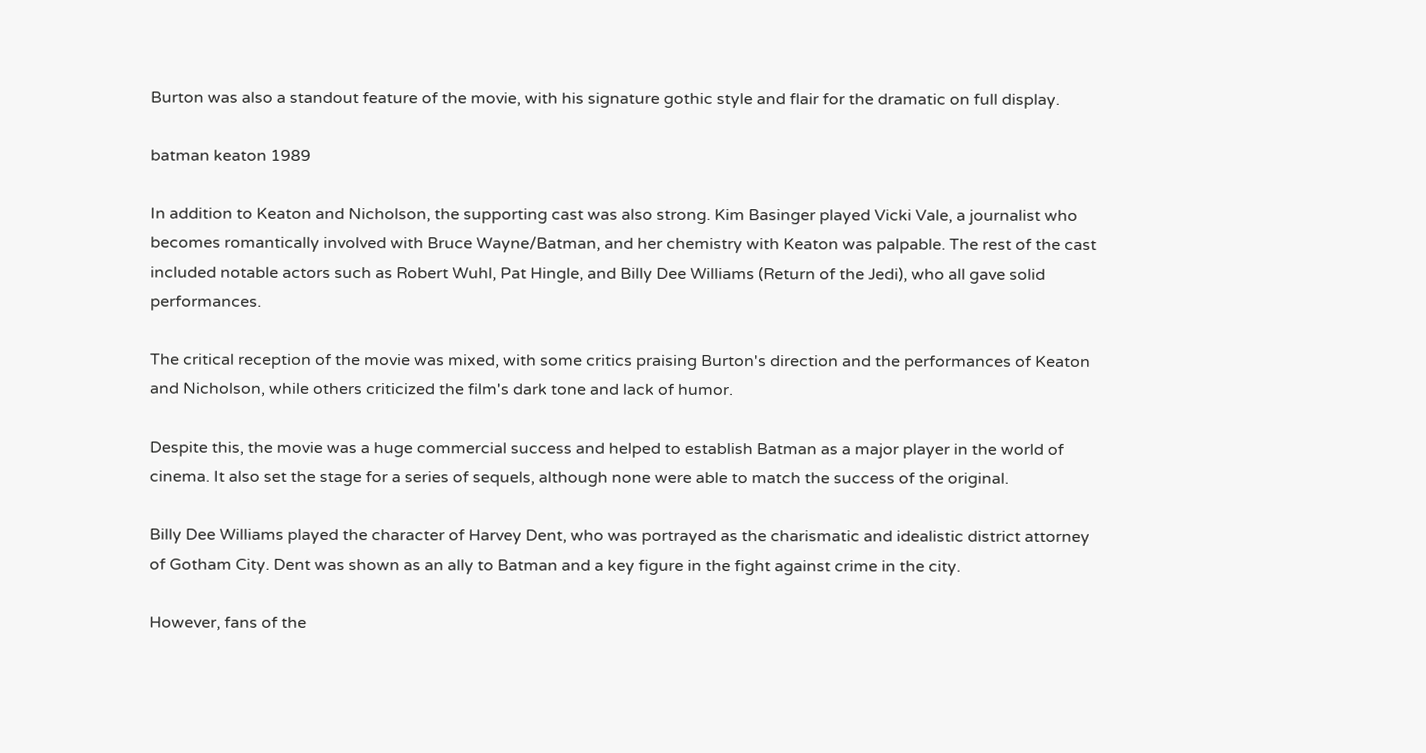Burton was also a standout feature of the movie, with his signature gothic style and flair for the dramatic on full display.

batman keaton 1989

In addition to Keaton and Nicholson, the supporting cast was also strong. Kim Basinger played Vicki Vale, a journalist who becomes romantically involved with Bruce Wayne/Batman, and her chemistry with Keaton was palpable. The rest of the cast included notable actors such as Robert Wuhl, Pat Hingle, and Billy Dee Williams (Return of the Jedi), who all gave solid performances.

The critical reception of the movie was mixed, with some critics praising Burton's direction and the performances of Keaton and Nicholson, while others criticized the film's dark tone and lack of humor.

Despite this, the movie was a huge commercial success and helped to establish Batman as a major player in the world of cinema. It also set the stage for a series of sequels, although none were able to match the success of the original.

Billy Dee Williams played the character of Harvey Dent, who was portrayed as the charismatic and idealistic district attorney of Gotham City. Dent was shown as an ally to Batman and a key figure in the fight against crime in the city.

However, fans of the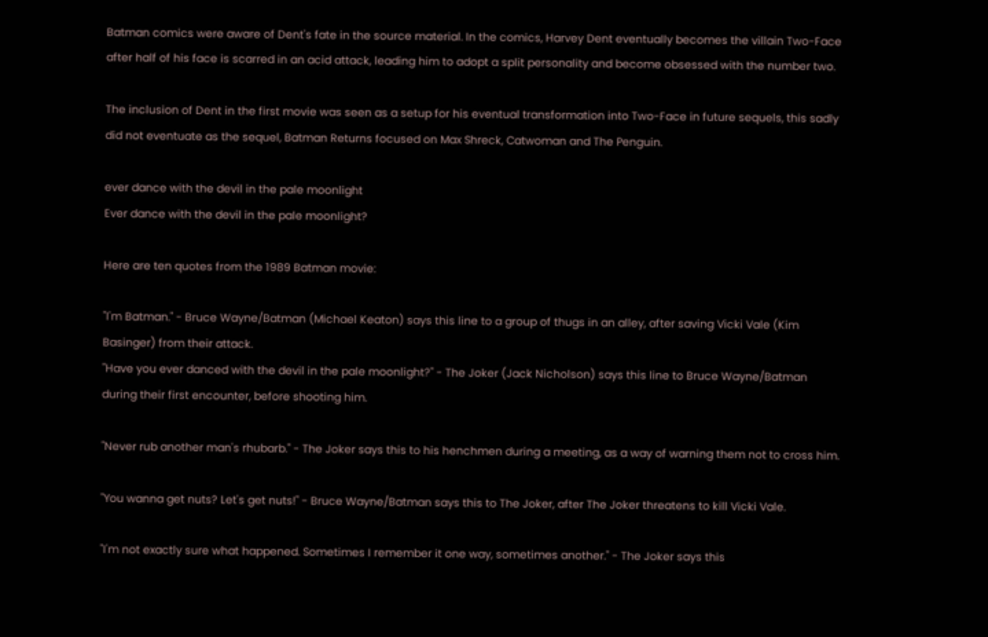Batman comics were aware of Dent's fate in the source material. In the comics, Harvey Dent eventually becomes the villain Two-Face after half of his face is scarred in an acid attack, leading him to adopt a split personality and become obsessed with the number two.

The inclusion of Dent in the first movie was seen as a setup for his eventual transformation into Two-Face in future sequels, this sadly did not eventuate as the sequel, Batman Returns focused on Max Shreck, Catwoman and The Penguin.

ever dance with the devil in the pale moonlight
Ever dance with the devil in the pale moonlight?

Here are ten quotes from the 1989 Batman movie:

"I'm Batman." - Bruce Wayne/Batman (Michael Keaton) says this line to a group of thugs in an alley, after saving Vicki Vale (Kim Basinger) from their attack.
"Have you ever danced with the devil in the pale moonlight?" - The Joker (Jack Nicholson) says this line to Bruce Wayne/Batman during their first encounter, before shooting him.

"Never rub another man's rhubarb." - The Joker says this to his henchmen during a meeting, as a way of warning them not to cross him.

"You wanna get nuts? Let's get nuts!" - Bruce Wayne/Batman says this to The Joker, after The Joker threatens to kill Vicki Vale.

"I'm not exactly sure what happened. Sometimes I remember it one way, sometimes another." - The Joker says this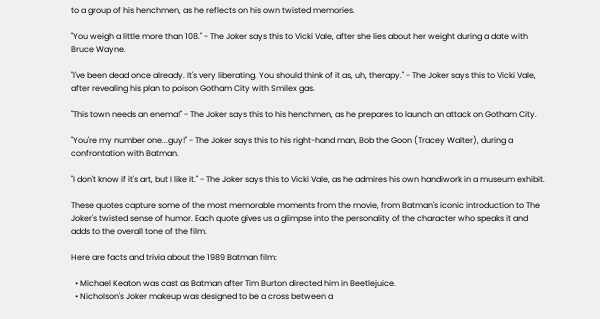to a group of his henchmen, as he reflects on his own twisted memories.

"You weigh a little more than 108." - The Joker says this to Vicki Vale, after she lies about her weight during a date with Bruce Wayne.

"I've been dead once already. It's very liberating. You should think of it as, uh, therapy." - The Joker says this to Vicki Vale, after revealing his plan to poison Gotham City with Smilex gas.

"This town needs an enema!" - The Joker says this to his henchmen, as he prepares to launch an attack on Gotham City.

"You're my number one...guy!" - The Joker says this to his right-hand man, Bob the Goon (Tracey Walter), during a confrontation with Batman.

"I don't know if it's art, but I like it." - The Joker says this to Vicki Vale, as he admires his own handiwork in a museum exhibit.

These quotes capture some of the most memorable moments from the movie, from Batman's iconic introduction to The Joker's twisted sense of humor. Each quote gives us a glimpse into the personality of the character who speaks it and adds to the overall tone of the film.

Here are facts and trivia about the 1989 Batman film:

  • Michael Keaton was cast as Batman after Tim Burton directed him in Beetlejuice.
  • Nicholson's Joker makeup was designed to be a cross between a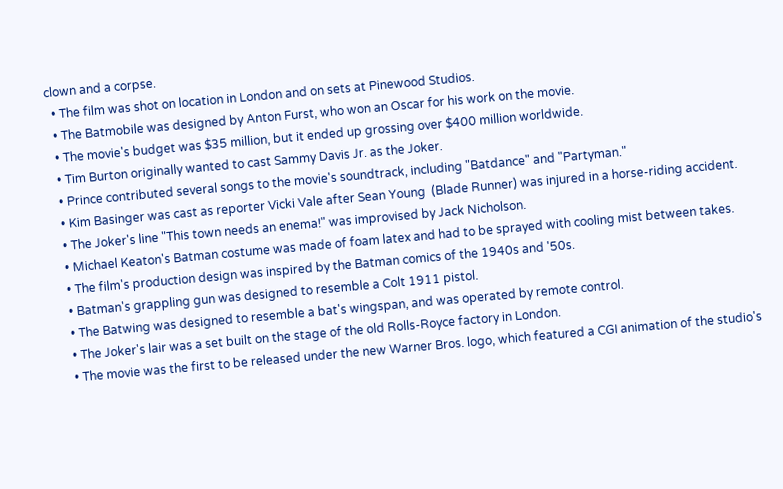clown and a corpse.
  • The film was shot on location in London and on sets at Pinewood Studios.
  • The Batmobile was designed by Anton Furst, who won an Oscar for his work on the movie.
  • The movie's budget was $35 million, but it ended up grossing over $400 million worldwide.
  • Tim Burton originally wanted to cast Sammy Davis Jr. as the Joker.
  • Prince contributed several songs to the movie's soundtrack, including "Batdance" and "Partyman."
  • Kim Basinger was cast as reporter Vicki Vale after Sean Young  (Blade Runner) was injured in a horse-riding accident.
  • The Joker's line "This town needs an enema!" was improvised by Jack Nicholson.
  • Michael Keaton's Batman costume was made of foam latex and had to be sprayed with cooling mist between takes.
  • The film's production design was inspired by the Batman comics of the 1940s and '50s.
  • Batman's grappling gun was designed to resemble a Colt 1911 pistol.
  • The Batwing was designed to resemble a bat's wingspan, and was operated by remote control.
  • The Joker's lair was a set built on the stage of the old Rolls-Royce factory in London.
  • The movie was the first to be released under the new Warner Bros. logo, which featured a CGI animation of the studio's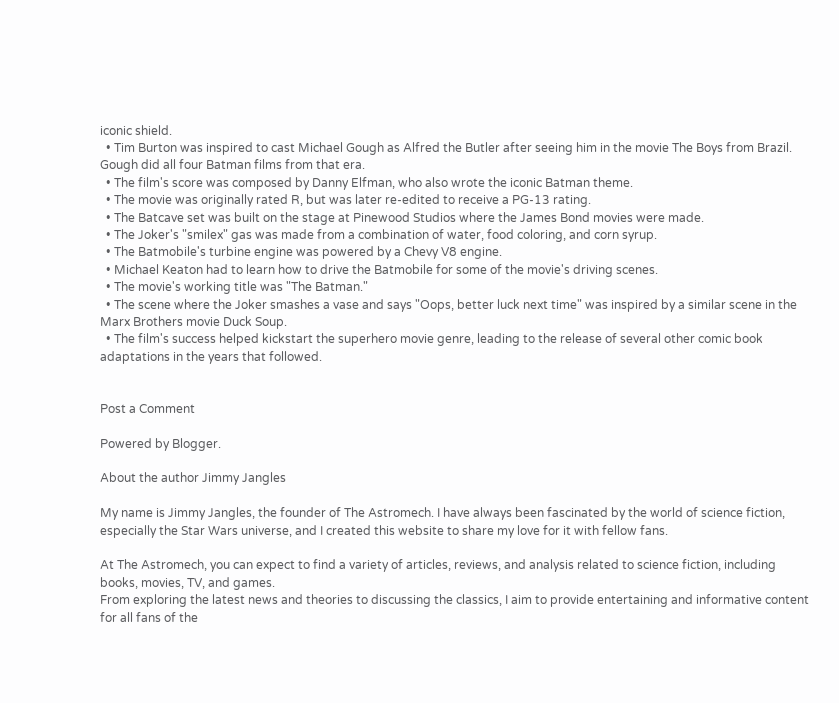iconic shield.
  • Tim Burton was inspired to cast Michael Gough as Alfred the Butler after seeing him in the movie The Boys from Brazil. Gough did all four Batman films from that era.
  • The film's score was composed by Danny Elfman, who also wrote the iconic Batman theme.
  • The movie was originally rated R, but was later re-edited to receive a PG-13 rating.
  • The Batcave set was built on the stage at Pinewood Studios where the James Bond movies were made.
  • The Joker's "smilex" gas was made from a combination of water, food coloring, and corn syrup.
  • The Batmobile's turbine engine was powered by a Chevy V8 engine.
  • Michael Keaton had to learn how to drive the Batmobile for some of the movie's driving scenes.
  • The movie's working title was "The Batman."
  • The scene where the Joker smashes a vase and says "Oops, better luck next time" was inspired by a similar scene in the Marx Brothers movie Duck Soup.
  • The film's success helped kickstart the superhero movie genre, leading to the release of several other comic book adaptations in the years that followed.


Post a Comment

Powered by Blogger.

About the author Jimmy Jangles

My name is Jimmy Jangles, the founder of The Astromech. I have always been fascinated by the world of science fiction, especially the Star Wars universe, and I created this website to share my love for it with fellow fans.

At The Astromech, you can expect to find a variety of articles, reviews, and analysis related to science fiction, including books, movies, TV, and games.
From exploring the latest news and theories to discussing the classics, I aim to provide entertaining and informative content for all fans of the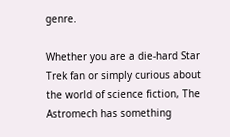genre.

Whether you are a die-hard Star Trek fan or simply curious about the world of science fiction, The Astromech has something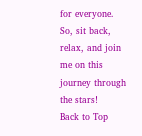for everyone. So, sit back, relax, and join me on this journey through the stars!
Back to Top